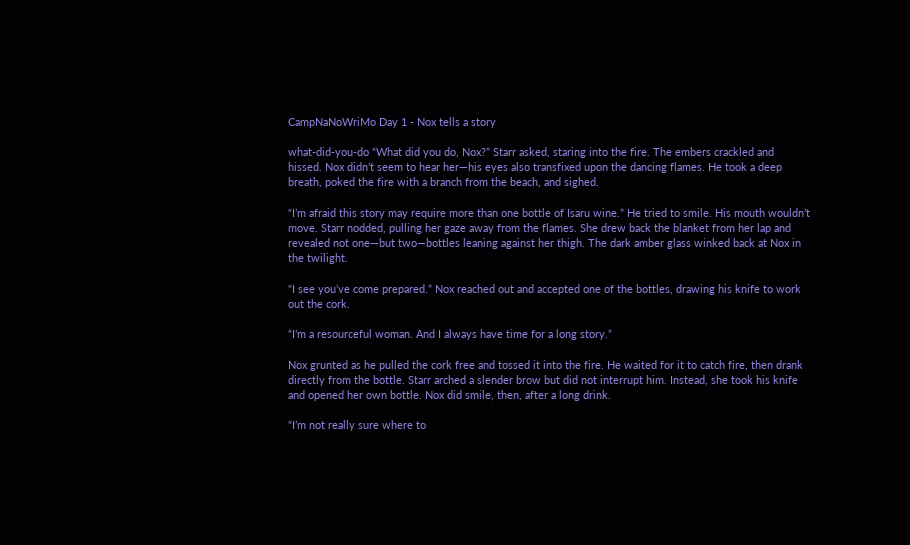CampNaNoWriMo Day 1 - Nox tells a story

what-did-you-do “What did you do, Nox?” Starr asked, staring into the fire. The embers crackled and hissed. Nox didn’t seem to hear her—his eyes also transfixed upon the dancing flames. He took a deep breath, poked the fire with a branch from the beach, and sighed.

“I’m afraid this story may require more than one bottle of Isaru wine.” He tried to smile. His mouth wouldn’t move. Starr nodded, pulling her gaze away from the flames. She drew back the blanket from her lap and revealed not one—but two—bottles leaning against her thigh. The dark amber glass winked back at Nox in the twilight.

“I see you’ve come prepared.” Nox reached out and accepted one of the bottles, drawing his knife to work out the cork.

“I’m a resourceful woman. And I always have time for a long story.”

Nox grunted as he pulled the cork free and tossed it into the fire. He waited for it to catch fire, then drank directly from the bottle. Starr arched a slender brow but did not interrupt him. Instead, she took his knife and opened her own bottle. Nox did smile, then, after a long drink.

“I’m not really sure where to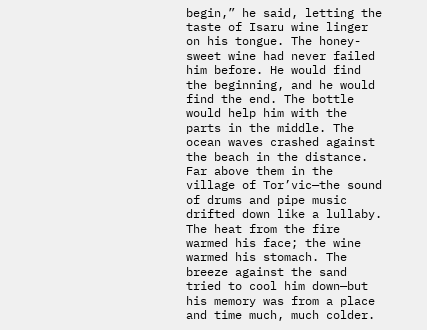begin,” he said, letting the taste of Isaru wine linger on his tongue. The honey-sweet wine had never failed him before. He would find the beginning, and he would find the end. The bottle would help him with the parts in the middle. The ocean waves crashed against the beach in the distance. Far above them in the village of Tor’vic—the sound of drums and pipe music drifted down like a lullaby. The heat from the fire warmed his face; the wine warmed his stomach. The breeze against the sand tried to cool him down—but his memory was from a place and time much, much colder.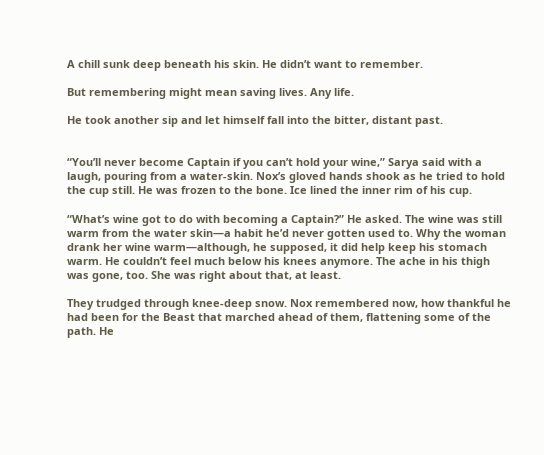A chill sunk deep beneath his skin. He didn’t want to remember.

But remembering might mean saving lives. Any life.

He took another sip and let himself fall into the bitter, distant past.


“You’ll never become Captain if you can’t hold your wine,” Sarya said with a laugh, pouring from a water-skin. Nox’s gloved hands shook as he tried to hold the cup still. He was frozen to the bone. Ice lined the inner rim of his cup.

“What’s wine got to do with becoming a Captain?” He asked. The wine was still warm from the water skin—a habit he’d never gotten used to. Why the woman drank her wine warm—although, he supposed, it did help keep his stomach warm. He couldn’t feel much below his knees anymore. The ache in his thigh was gone, too. She was right about that, at least.

They trudged through knee-deep snow. Nox remembered now, how thankful he had been for the Beast that marched ahead of them, flattening some of the path. He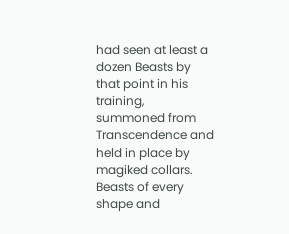had seen at least a dozen Beasts by that point in his training, summoned from Transcendence and held in place by magiked collars. Beasts of every shape and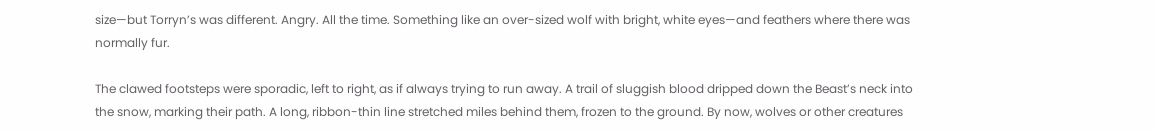size—but Torryn’s was different. Angry. All the time. Something like an over-sized wolf with bright, white eyes—and feathers where there was normally fur.

The clawed footsteps were sporadic, left to right, as if always trying to run away. A trail of sluggish blood dripped down the Beast’s neck into the snow, marking their path. A long, ribbon-thin line stretched miles behind them, frozen to the ground. By now, wolves or other creatures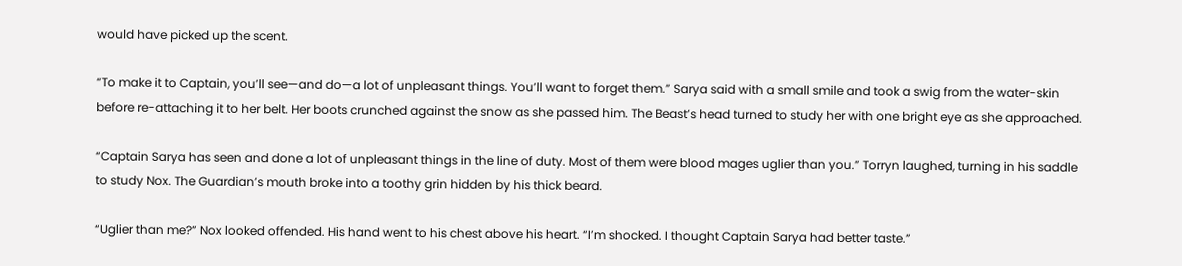would have picked up the scent.

“To make it to Captain, you’ll see—and do—a lot of unpleasant things. You’ll want to forget them.” Sarya said with a small smile and took a swig from the water-skin before re-attaching it to her belt. Her boots crunched against the snow as she passed him. The Beast’s head turned to study her with one bright eye as she approached.

“Captain Sarya has seen and done a lot of unpleasant things in the line of duty. Most of them were blood mages uglier than you.” Torryn laughed, turning in his saddle to study Nox. The Guardian’s mouth broke into a toothy grin hidden by his thick beard.

“Uglier than me?” Nox looked offended. His hand went to his chest above his heart. “I’m shocked. I thought Captain Sarya had better taste.”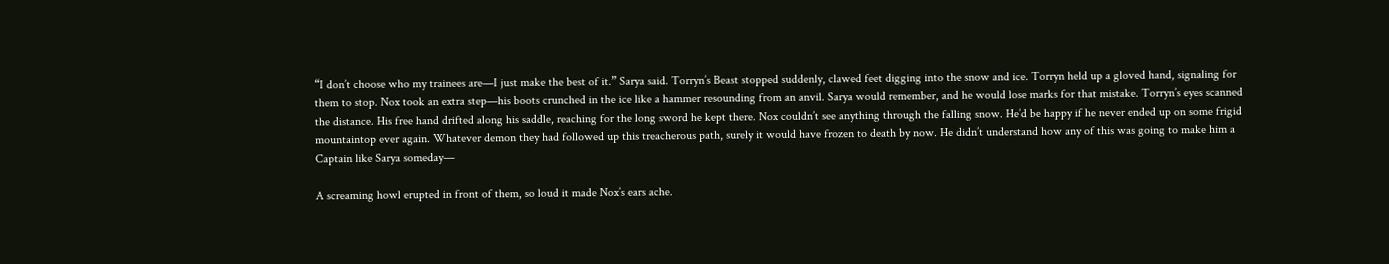“I don’t choose who my trainees are—I just make the best of it.” Sarya said. Torryn’s Beast stopped suddenly, clawed feet digging into the snow and ice. Torryn held up a gloved hand, signaling for them to stop. Nox took an extra step—his boots crunched in the ice like a hammer resounding from an anvil. Sarya would remember, and he would lose marks for that mistake. Torryn’s eyes scanned the distance. His free hand drifted along his saddle, reaching for the long sword he kept there. Nox couldn’t see anything through the falling snow. He’d be happy if he never ended up on some frigid mountaintop ever again. Whatever demon they had followed up this treacherous path, surely it would have frozen to death by now. He didn’t understand how any of this was going to make him a Captain like Sarya someday—

A screaming howl erupted in front of them, so loud it made Nox’s ears ache.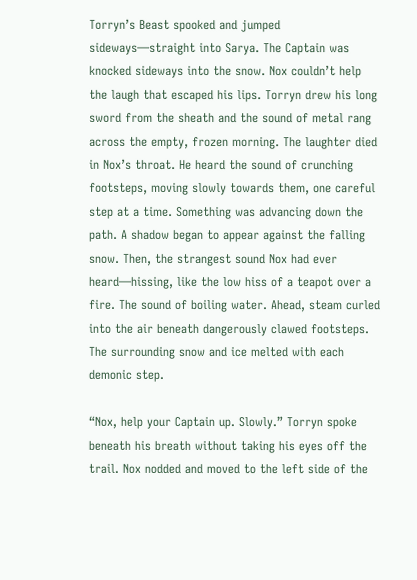Torryn’s Beast spooked and jumped sideways—straight into Sarya. The Captain was knocked sideways into the snow. Nox couldn’t help the laugh that escaped his lips. Torryn drew his long sword from the sheath and the sound of metal rang across the empty, frozen morning. The laughter died in Nox’s throat. He heard the sound of crunching footsteps, moving slowly towards them, one careful step at a time. Something was advancing down the path. A shadow began to appear against the falling snow. Then, the strangest sound Nox had ever heard—hissing, like the low hiss of a teapot over a fire. The sound of boiling water. Ahead, steam curled into the air beneath dangerously clawed footsteps. The surrounding snow and ice melted with each demonic step.

“Nox, help your Captain up. Slowly.” Torryn spoke beneath his breath without taking his eyes off the trail. Nox nodded and moved to the left side of the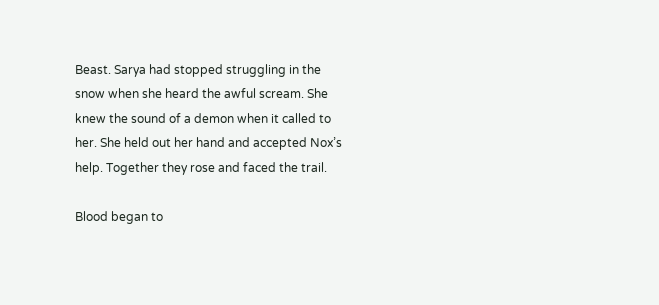Beast. Sarya had stopped struggling in the snow when she heard the awful scream. She knew the sound of a demon when it called to her. She held out her hand and accepted Nox’s help. Together they rose and faced the trail.

Blood began to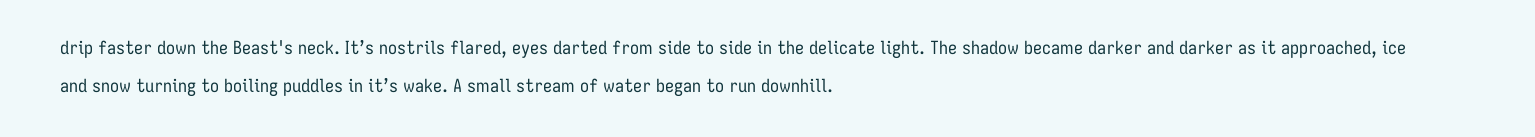drip faster down the Beast's neck. It’s nostrils flared, eyes darted from side to side in the delicate light. The shadow became darker and darker as it approached, ice and snow turning to boiling puddles in it’s wake. A small stream of water began to run downhill.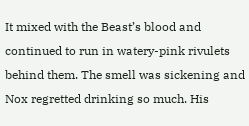It mixed with the Beast’s blood and continued to run in watery-pink rivulets behind them. The smell was sickening and Nox regretted drinking so much. His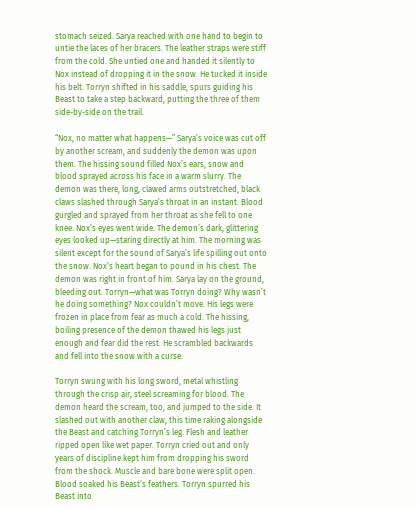stomach seized. Sarya reached with one hand to begin to untie the laces of her bracers. The leather straps were stiff from the cold. She untied one and handed it silently to Nox instead of dropping it in the snow. He tucked it inside his belt. Torryn shifted in his saddle, spurs guiding his Beast to take a step backward, putting the three of them side-by-side on the trail.

“Nox, no matter what happens—” Sarya’s voice was cut off by another scream, and suddenly the demon was upon them. The hissing sound filled Nox’s ears, snow and blood sprayed across his face in a warm slurry. The demon was there, long, clawed arms outstretched, black claws slashed through Sarya’s throat in an instant. Blood gurgled and sprayed from her throat as she fell to one knee. Nox’s eyes went wide. The demon’s dark, glittering eyes looked up—staring directly at him. The morning was silent except for the sound of Sarya’s life spilling out onto the snow. Nox’s heart began to pound in his chest. The demon was right in front of him. Sarya lay on the ground, bleeding out. Torryn—what was Torryn doing? Why wasn’t he doing something? Nox couldn’t move. His legs were frozen in place from fear as much a cold. The hissing, boiling presence of the demon thawed his legs just enough and fear did the rest. He scrambled backwards and fell into the snow with a curse.

Torryn swung with his long sword, metal whistling through the crisp air, steel screaming for blood. The demon heard the scream, too, and jumped to the side. It slashed out with another claw, this time raking alongside the Beast and catching Torryn’s leg. Flesh and leather ripped open like wet paper. Torryn cried out and only years of discipline kept him from dropping his sword from the shock. Muscle and bare bone were split open. Blood soaked his Beast’s feathers. Torryn spurred his Beast into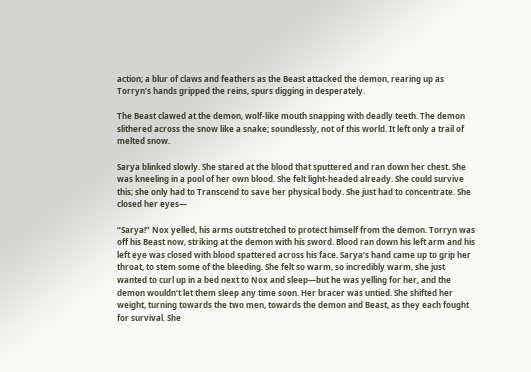action; a blur of claws and feathers as the Beast attacked the demon, rearing up as Torryn’s hands gripped the reins, spurs digging in desperately.

The Beast clawed at the demon, wolf-like mouth snapping with deadly teeth. The demon slithered across the snow like a snake; soundlessly, not of this world. It left only a trail of melted snow.

Sarya blinked slowly. She stared at the blood that sputtered and ran down her chest. She was kneeling in a pool of her own blood. She felt light-headed already. She could survive this; she only had to Transcend to save her physical body. She just had to concentrate. She closed her eyes—

“Sarya!” Nox yelled, his arms outstretched to protect himself from the demon. Torryn was off his Beast now, striking at the demon with his sword. Blood ran down his left arm and his left eye was closed with blood spattered across his face. Sarya’s hand came up to grip her throat, to stem some of the bleeding. She felt so warm, so incredibly warm, she just wanted to curl up in a bed next to Nox and sleep—but he was yelling for her, and the demon wouldn’t let them sleep any time soon. Her bracer was untied. She shifted her weight, turning towards the two men, towards the demon and Beast, as they each fought for survival. She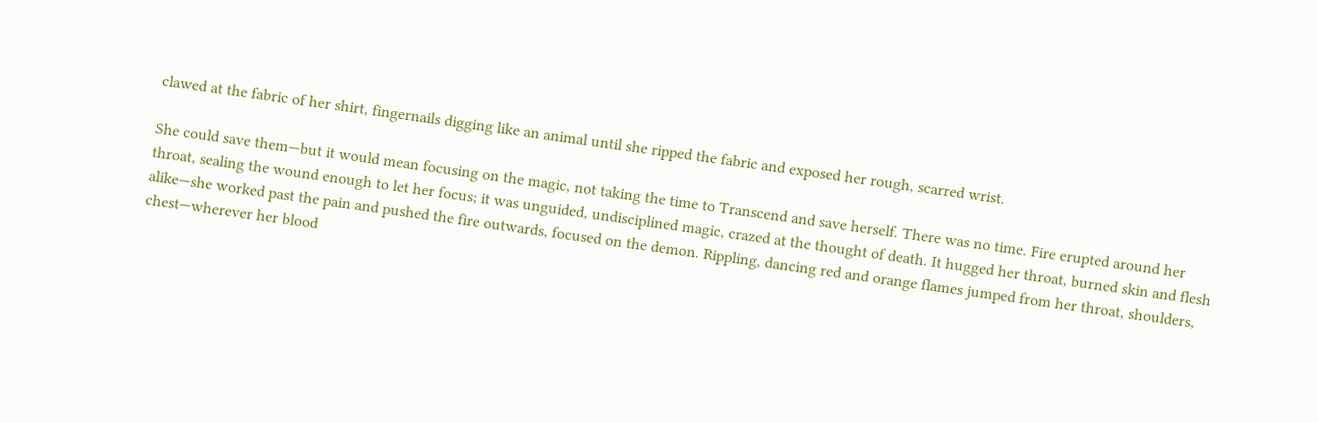clawed at the fabric of her shirt, fingernails digging like an animal until she ripped the fabric and exposed her rough, scarred wrist.

She could save them—but it would mean focusing on the magic, not taking the time to Transcend and save herself. There was no time. Fire erupted around her throat, sealing the wound enough to let her focus; it was unguided, undisciplined magic, crazed at the thought of death. It hugged her throat, burned skin and flesh alike—she worked past the pain and pushed the fire outwards, focused on the demon. Rippling, dancing red and orange flames jumped from her throat, shoulders, chest—wherever her blood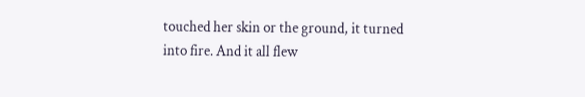touched her skin or the ground, it turned into fire. And it all flew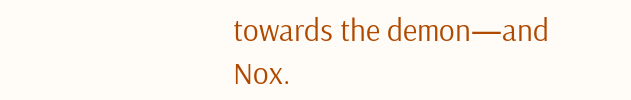towards the demon—and Nox.